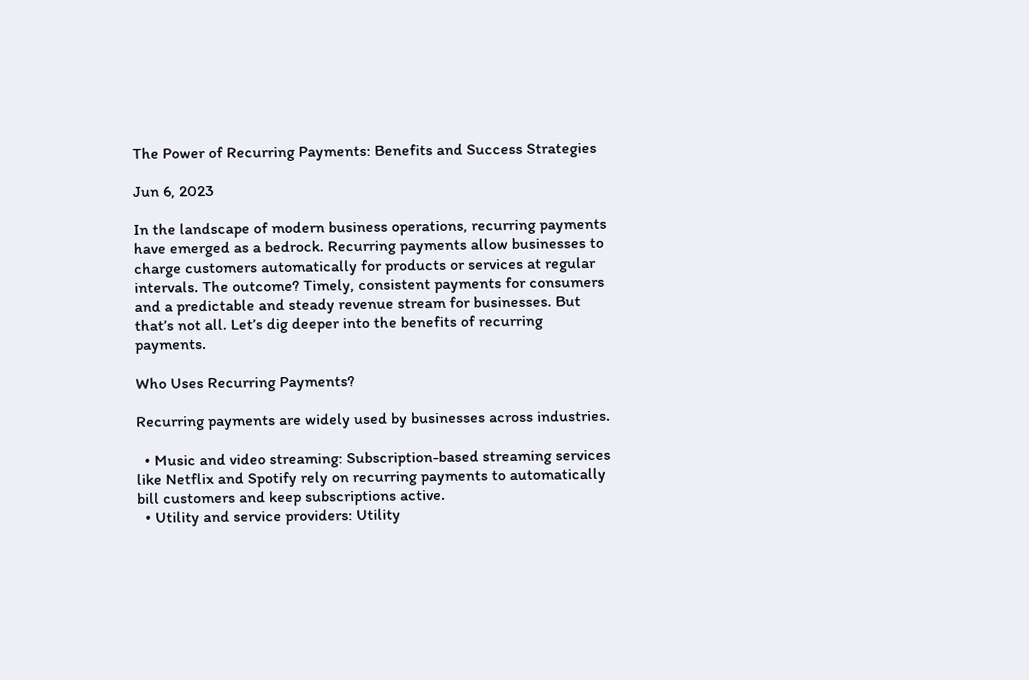The Power of Recurring Payments: Benefits and Success Strategies

Jun 6, 2023

In the landscape of modern business operations, recurring payments have emerged as a bedrock. Recurring payments allow businesses to charge customers automatically for products or services at regular intervals. The outcome? Timely, consistent payments for consumers and a predictable and steady revenue stream for businesses. But that’s not all. Let’s dig deeper into the benefits of recurring payments.

Who Uses Recurring Payments?

Recurring payments are widely used by businesses across industries.

  • Music and video streaming: Subscription-based streaming services like Netflix and Spotify rely on recurring payments to automatically bill customers and keep subscriptions active.
  • Utility and service providers: Utility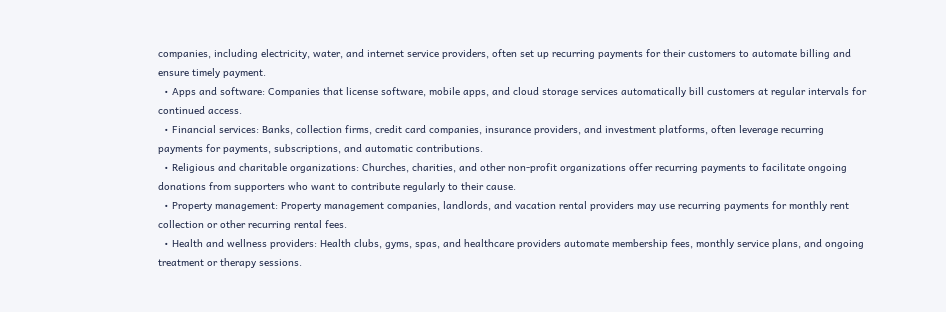companies, including electricity, water, and internet service providers, often set up recurring payments for their customers to automate billing and ensure timely payment.
  • Apps and software: Companies that license software, mobile apps, and cloud storage services automatically bill customers at regular intervals for continued access.
  • Financial services: Banks, collection firms, credit card companies, insurance providers, and investment platforms, often leverage recurring payments for payments, subscriptions, and automatic contributions.
  • Religious and charitable organizations: Churches, charities, and other non-profit organizations offer recurring payments to facilitate ongoing donations from supporters who want to contribute regularly to their cause.
  • Property management: Property management companies, landlords, and vacation rental providers may use recurring payments for monthly rent collection or other recurring rental fees.
  • Health and wellness providers: Health clubs, gyms, spas, and healthcare providers automate membership fees, monthly service plans, and ongoing treatment or therapy sessions.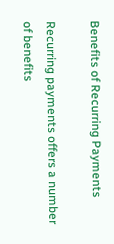Benefits of Recurring Payments

Recurring payments offers a number of benefits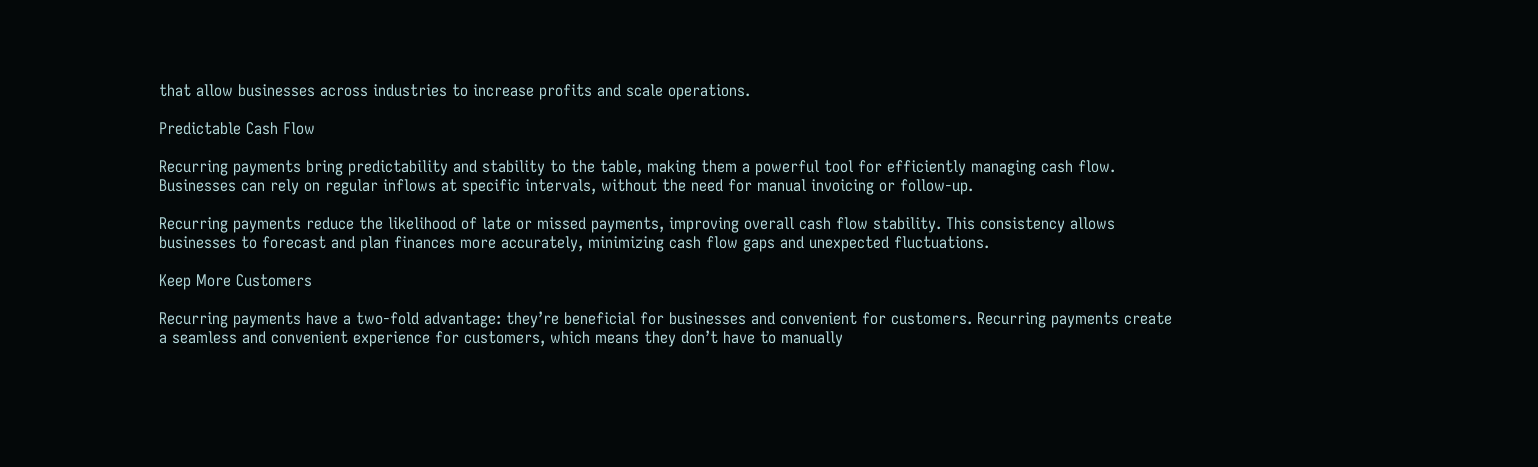that allow businesses across industries to increase profits and scale operations.

Predictable Cash Flow

Recurring payments bring predictability and stability to the table, making them a powerful tool for efficiently managing cash flow. Businesses can rely on regular inflows at specific intervals, without the need for manual invoicing or follow-up.

Recurring payments reduce the likelihood of late or missed payments, improving overall cash flow stability. This consistency allows businesses to forecast and plan finances more accurately, minimizing cash flow gaps and unexpected fluctuations.

Keep More Customers

Recurring payments have a two-fold advantage: they’re beneficial for businesses and convenient for customers. Recurring payments create a seamless and convenient experience for customers, which means they don’t have to manually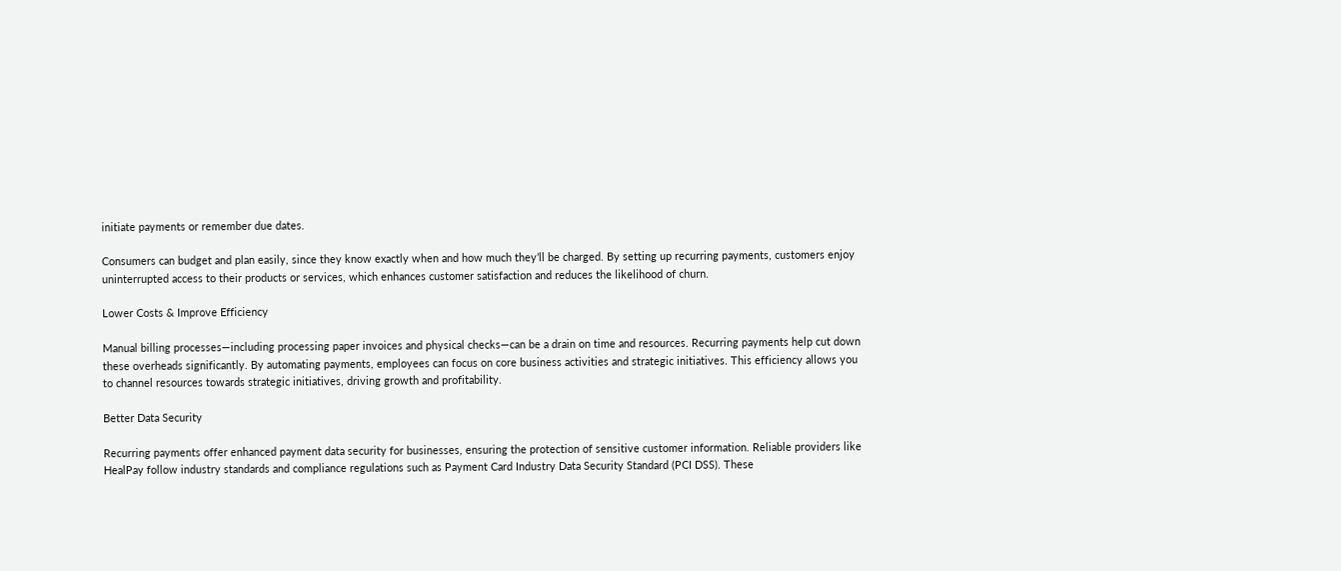initiate payments or remember due dates.

Consumers can budget and plan easily, since they know exactly when and how much they’ll be charged. By setting up recurring payments, customers enjoy uninterrupted access to their products or services, which enhances customer satisfaction and reduces the likelihood of churn.

Lower Costs & Improve Efficiency

Manual billing processes—including processing paper invoices and physical checks—can be a drain on time and resources. Recurring payments help cut down these overheads significantly. By automating payments, employees can focus on core business activities and strategic initiatives. This efficiency allows you to channel resources towards strategic initiatives, driving growth and profitability.

Better Data Security

Recurring payments offer enhanced payment data security for businesses, ensuring the protection of sensitive customer information. Reliable providers like HealPay follow industry standards and compliance regulations such as Payment Card Industry Data Security Standard (PCI DSS). These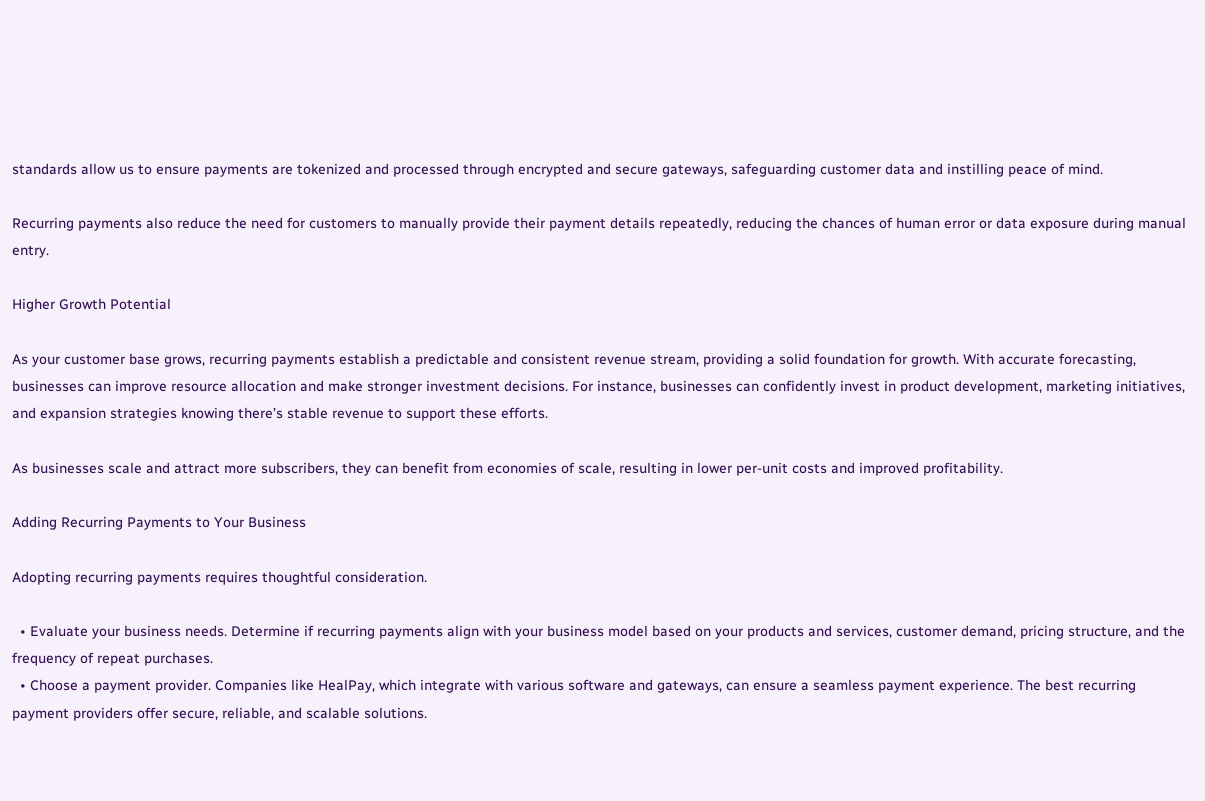standards allow us to ensure payments are tokenized and processed through encrypted and secure gateways, safeguarding customer data and instilling peace of mind.

Recurring payments also reduce the need for customers to manually provide their payment details repeatedly, reducing the chances of human error or data exposure during manual entry.

Higher Growth Potential

As your customer base grows, recurring payments establish a predictable and consistent revenue stream, providing a solid foundation for growth. With accurate forecasting, businesses can improve resource allocation and make stronger investment decisions. For instance, businesses can confidently invest in product development, marketing initiatives, and expansion strategies knowing there’s stable revenue to support these efforts.

As businesses scale and attract more subscribers, they can benefit from economies of scale, resulting in lower per-unit costs and improved profitability.

Adding Recurring Payments to Your Business

Adopting recurring payments requires thoughtful consideration.

  • Evaluate your business needs. Determine if recurring payments align with your business model based on your products and services, customer demand, pricing structure, and the frequency of repeat purchases.
  • Choose a payment provider. Companies like HealPay, which integrate with various software and gateways, can ensure a seamless payment experience. The best recurring payment providers offer secure, reliable, and scalable solutions.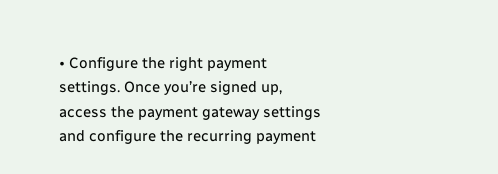• Configure the right payment settings. Once you’re signed up, access the payment gateway settings and configure the recurring payment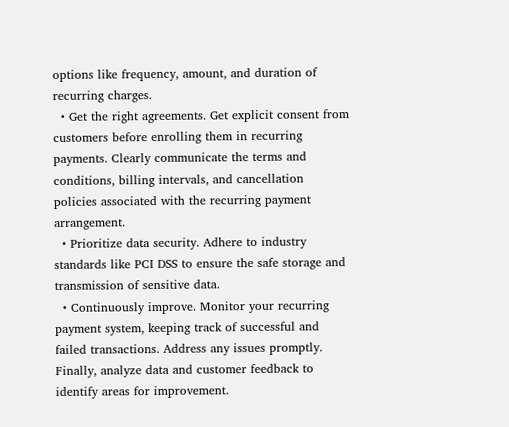options like frequency, amount, and duration of recurring charges.
  • Get the right agreements. Get explicit consent from customers before enrolling them in recurring payments. Clearly communicate the terms and conditions, billing intervals, and cancellation policies associated with the recurring payment arrangement.
  • Prioritize data security. Adhere to industry standards like PCI DSS to ensure the safe storage and transmission of sensitive data.
  • Continuously improve. Monitor your recurring payment system, keeping track of successful and failed transactions. Address any issues promptly. Finally, analyze data and customer feedback to identify areas for improvement.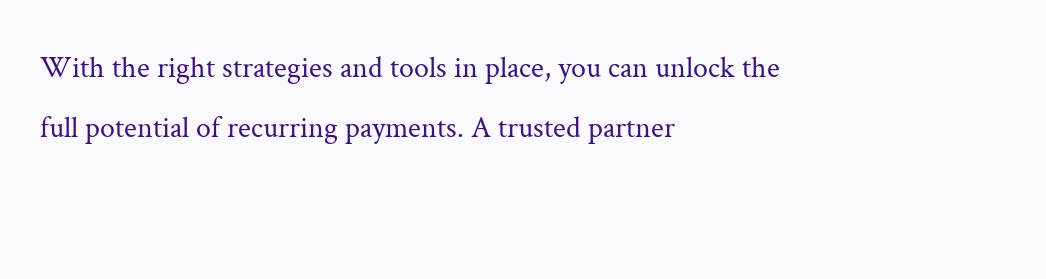With the right strategies and tools in place, you can unlock the full potential of recurring payments. A trusted partner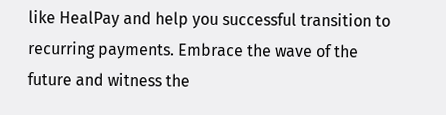like HealPay and help you successful transition to recurring payments. Embrace the wave of the future and witness the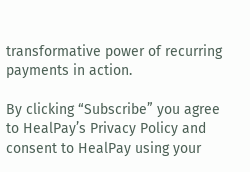transformative power of recurring payments in action.

By clicking “Subscribe” you agree to HealPay’s Privacy Policy and consent to HealPay using your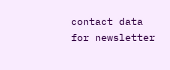contact data for newsletter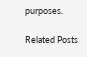purposes.

Related Posts